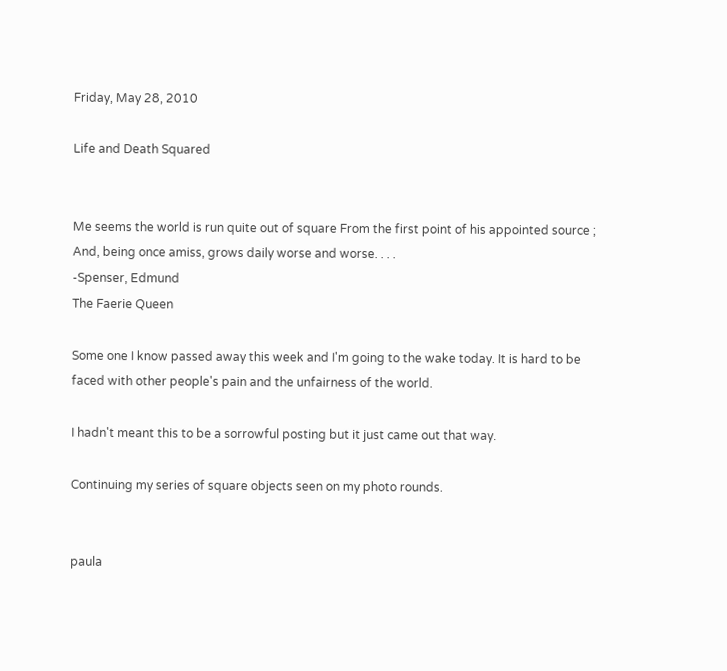Friday, May 28, 2010

Life and Death Squared


Me seems the world is run quite out of square From the first point of his appointed source ; And, being once amiss, grows daily worse and worse. . . .
-Spenser, Edmund
The Faerie Queen

Some one I know passed away this week and I'm going to the wake today. It is hard to be faced with other people's pain and the unfairness of the world.

I hadn't meant this to be a sorrowful posting but it just came out that way.

Continuing my series of square objects seen on my photo rounds.


paula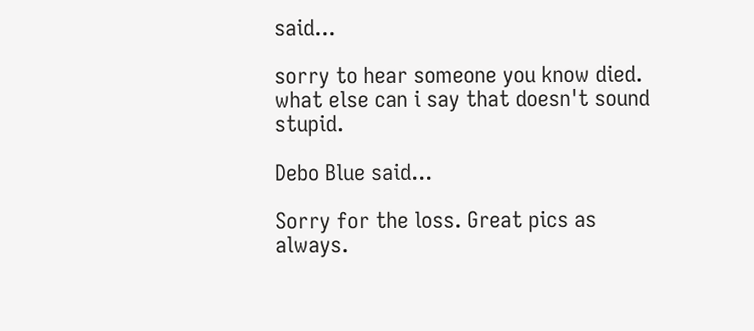said...

sorry to hear someone you know died. what else can i say that doesn't sound stupid.

Debo Blue said...

Sorry for the loss. Great pics as always.